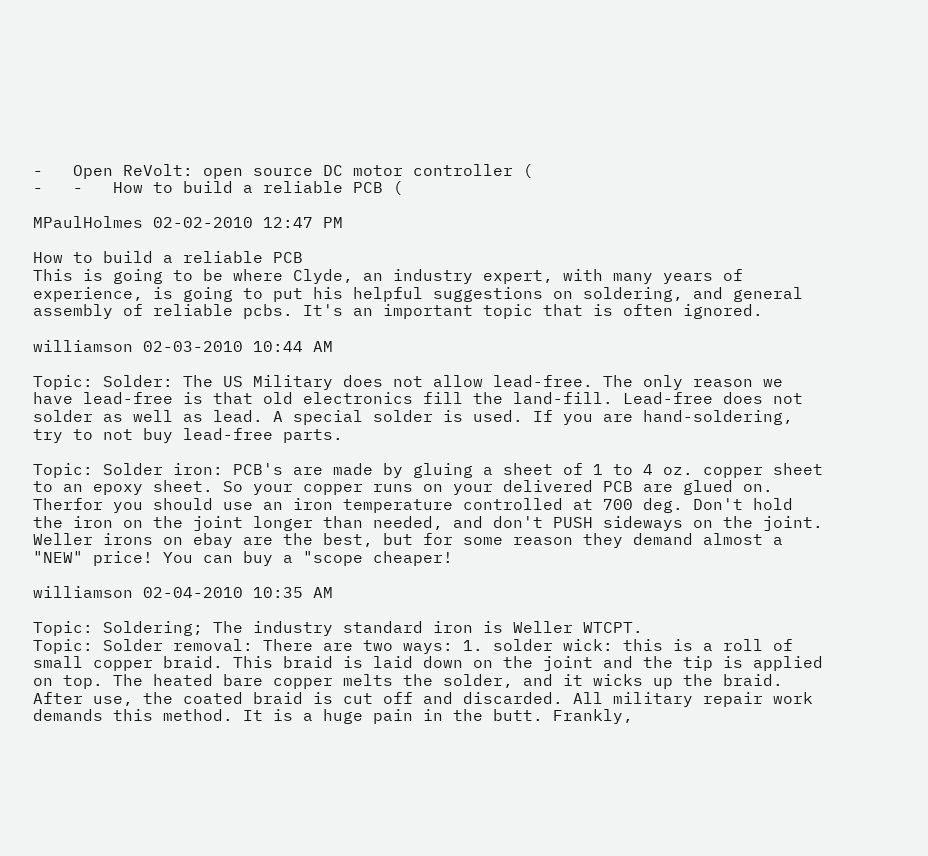-   Open ReVolt: open source DC motor controller (
-   -   How to build a reliable PCB (

MPaulHolmes 02-02-2010 12:47 PM

How to build a reliable PCB
This is going to be where Clyde, an industry expert, with many years of experience, is going to put his helpful suggestions on soldering, and general assembly of reliable pcbs. It's an important topic that is often ignored.

williamson 02-03-2010 10:44 AM

Topic: Solder: The US Military does not allow lead-free. The only reason we have lead-free is that old electronics fill the land-fill. Lead-free does not solder as well as lead. A special solder is used. If you are hand-soldering, try to not buy lead-free parts.

Topic: Solder iron: PCB's are made by gluing a sheet of 1 to 4 oz. copper sheet to an epoxy sheet. So your copper runs on your delivered PCB are glued on. Therfor you should use an iron temperature controlled at 700 deg. Don't hold the iron on the joint longer than needed, and don't PUSH sideways on the joint. Weller irons on ebay are the best, but for some reason they demand almost a "NEW" price! You can buy a "scope cheaper!

williamson 02-04-2010 10:35 AM

Topic: Soldering; The industry standard iron is Weller WTCPT.
Topic: Solder removal: There are two ways: 1. solder wick: this is a roll of small copper braid. This braid is laid down on the joint and the tip is applied on top. The heated bare copper melts the solder, and it wicks up the braid. After use, the coated braid is cut off and discarded. All military repair work demands this method. It is a huge pain in the butt. Frankly,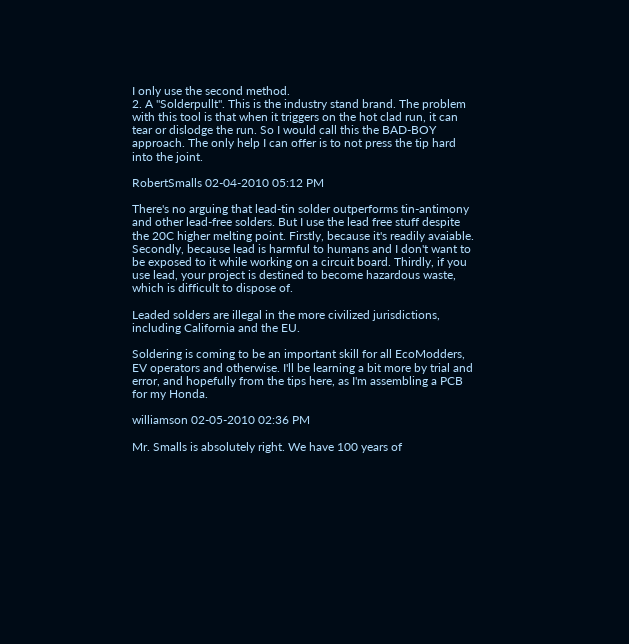I only use the second method.
2. A "Solderpullt". This is the industry stand brand. The problem with this tool is that when it triggers on the hot clad run, it can tear or dislodge the run. So I would call this the BAD-BOY approach. The only help I can offer is to not press the tip hard into the joint.

RobertSmalls 02-04-2010 05:12 PM

There's no arguing that lead-tin solder outperforms tin-antimony and other lead-free solders. But I use the lead free stuff despite the 20C higher melting point. Firstly, because it's readily avaiable. Secondly, because lead is harmful to humans and I don't want to be exposed to it while working on a circuit board. Thirdly, if you use lead, your project is destined to become hazardous waste, which is difficult to dispose of.

Leaded solders are illegal in the more civilized jurisdictions, including California and the EU.

Soldering is coming to be an important skill for all EcoModders, EV operators and otherwise. I'll be learning a bit more by trial and error, and hopefully from the tips here, as I'm assembling a PCB for my Honda.

williamson 02-05-2010 02:36 PM

Mr. Smalls is absolutely right. We have 100 years of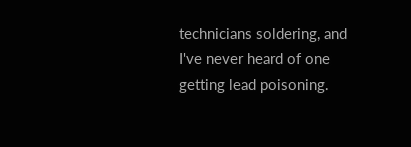technicians soldering, and I've never heard of one getting lead poisoning.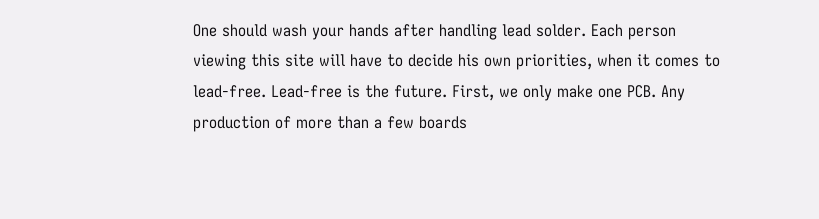One should wash your hands after handling lead solder. Each person viewing this site will have to decide his own priorities, when it comes to lead-free. Lead-free is the future. First, we only make one PCB. Any production of more than a few boards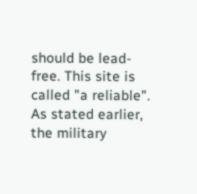should be lead-free. This site is called "a reliable". As stated earlier, the military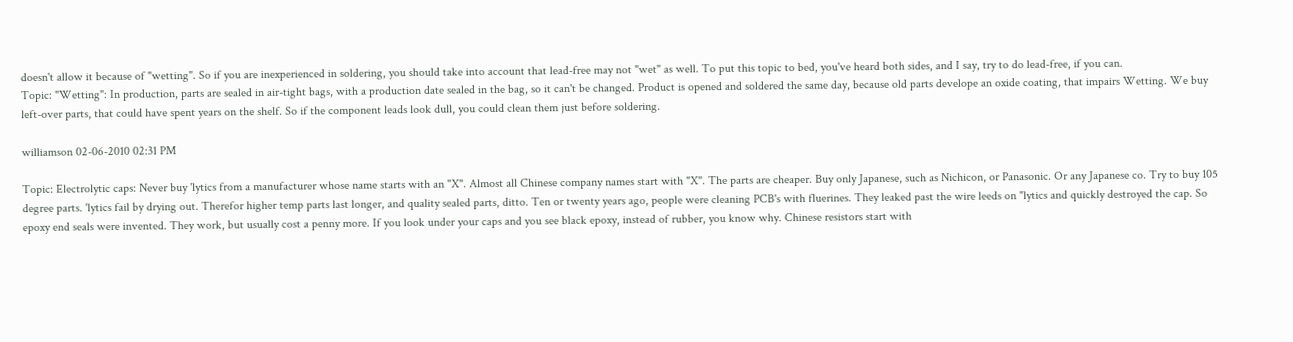doesn't allow it because of "wetting". So if you are inexperienced in soldering, you should take into account that lead-free may not "wet" as well. To put this topic to bed, you've heard both sides, and I say, try to do lead-free, if you can.
Topic: "Wetting": In production, parts are sealed in air-tight bags, with a production date sealed in the bag, so it can't be changed. Product is opened and soldered the same day, because old parts develope an oxide coating, that impairs Wetting. We buy left-over parts, that could have spent years on the shelf. So if the component leads look dull, you could clean them just before soldering.

williamson 02-06-2010 02:31 PM

Topic: Electrolytic caps: Never buy 'lytics from a manufacturer whose name starts with an "X". Almost all Chinese company names start with "X". The parts are cheaper. Buy only Japanese, such as Nichicon, or Panasonic. Or any Japanese co. Try to buy 105 degree parts. 'lytics fail by drying out. Therefor higher temp parts last longer, and quality sealed parts, ditto. Ten or twenty years ago, people were cleaning PCB's with fluerines. They leaked past the wire leeds on "lytics and quickly destroyed the cap. So epoxy end seals were invented. They work, but usually cost a penny more. If you look under your caps and you see black epoxy, instead of rubber, you know why. Chinese resistors start with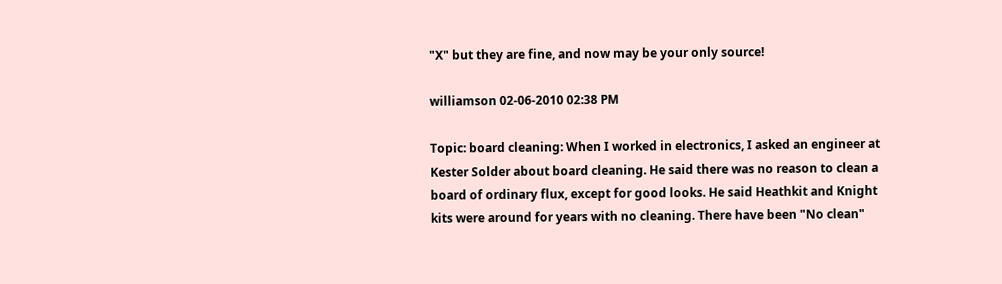"X" but they are fine, and now may be your only source!

williamson 02-06-2010 02:38 PM

Topic: board cleaning: When I worked in electronics, I asked an engineer at Kester Solder about board cleaning. He said there was no reason to clean a board of ordinary flux, except for good looks. He said Heathkit and Knight kits were around for years with no cleaning. There have been "No clean"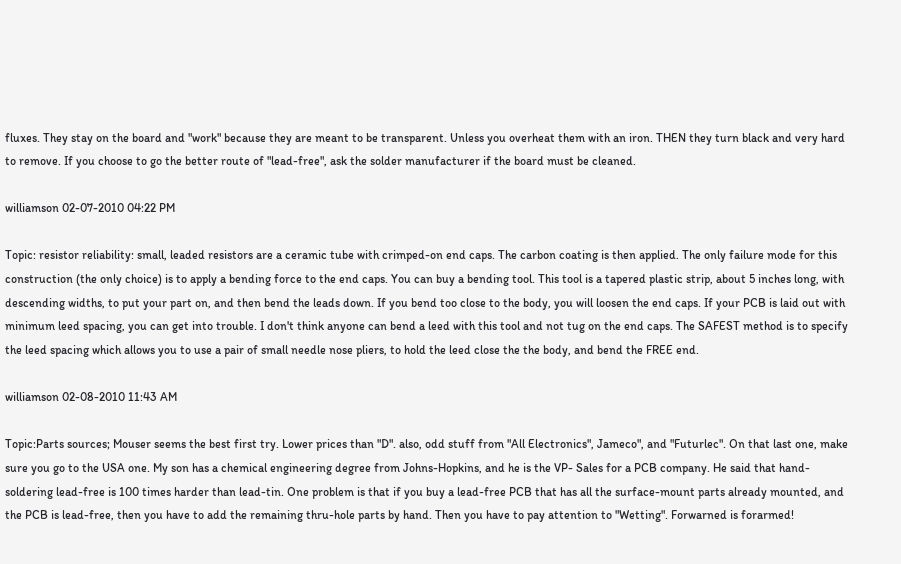fluxes. They stay on the board and "work" because they are meant to be transparent. Unless you overheat them with an iron. THEN they turn black and very hard to remove. If you choose to go the better route of "lead-free", ask the solder manufacturer if the board must be cleaned.

williamson 02-07-2010 04:22 PM

Topic: resistor reliability: small, leaded resistors are a ceramic tube with crimped-on end caps. The carbon coating is then applied. The only failure mode for this construction (the only choice) is to apply a bending force to the end caps. You can buy a bending tool. This tool is a tapered plastic strip, about 5 inches long, with descending widths, to put your part on, and then bend the leads down. If you bend too close to the body, you will loosen the end caps. If your PCB is laid out with minimum leed spacing, you can get into trouble. I don't think anyone can bend a leed with this tool and not tug on the end caps. The SAFEST method is to specify the leed spacing which allows you to use a pair of small needle nose pliers, to hold the leed close the the body, and bend the FREE end.

williamson 02-08-2010 11:43 AM

Topic:Parts sources; Mouser seems the best first try. Lower prices than "D". also, odd stuff from "All Electronics", Jameco", and "Futurlec". On that last one, make sure you go to the USA one. My son has a chemical engineering degree from Johns-Hopkins, and he is the VP- Sales for a PCB company. He said that hand-soldering lead-free is 100 times harder than lead-tin. One problem is that if you buy a lead-free PCB that has all the surface-mount parts already mounted, and the PCB is lead-free, then you have to add the remaining thru-hole parts by hand. Then you have to pay attention to "Wetting". Forwarned is forarmed!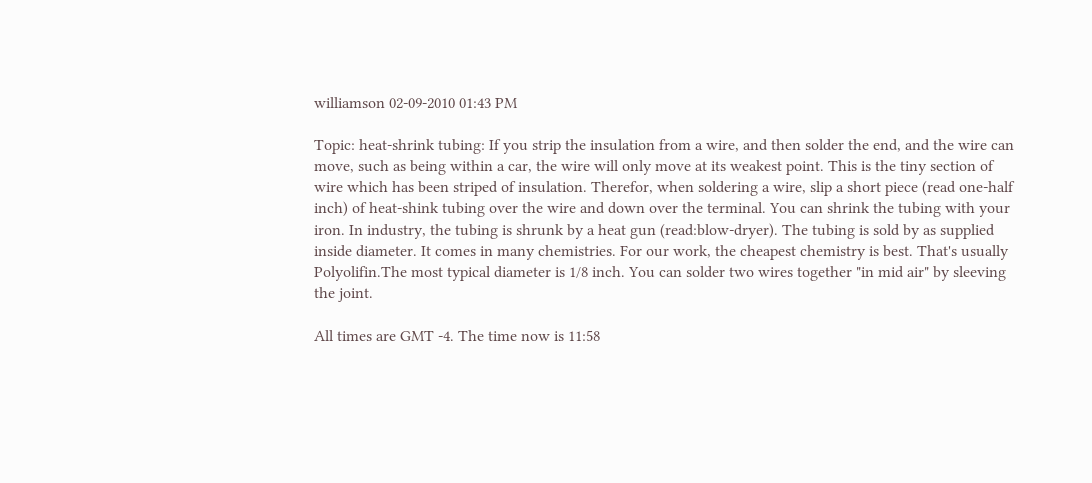williamson 02-09-2010 01:43 PM

Topic: heat-shrink tubing: If you strip the insulation from a wire, and then solder the end, and the wire can move, such as being within a car, the wire will only move at its weakest point. This is the tiny section of wire which has been striped of insulation. Therefor, when soldering a wire, slip a short piece (read one-half inch) of heat-shink tubing over the wire and down over the terminal. You can shrink the tubing with your iron. In industry, the tubing is shrunk by a heat gun (read:blow-dryer). The tubing is sold by as supplied inside diameter. It comes in many chemistries. For our work, the cheapest chemistry is best. That's usually Polyolifin.The most typical diameter is 1/8 inch. You can solder two wires together "in mid air" by sleeving the joint.

All times are GMT -4. The time now is 11:58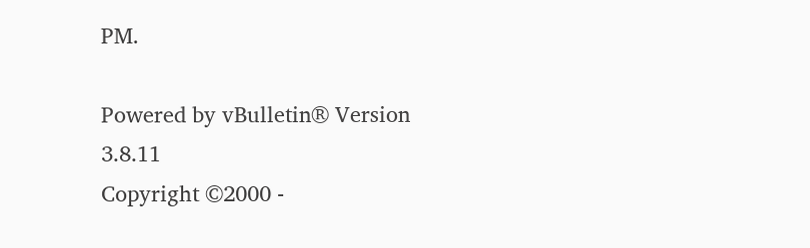PM.

Powered by vBulletin® Version 3.8.11
Copyright ©2000 -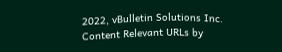2022, vBulletin Solutions Inc.
Content Relevant URLs by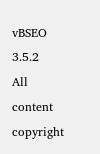vBSEO 3.5.2
All content copyright